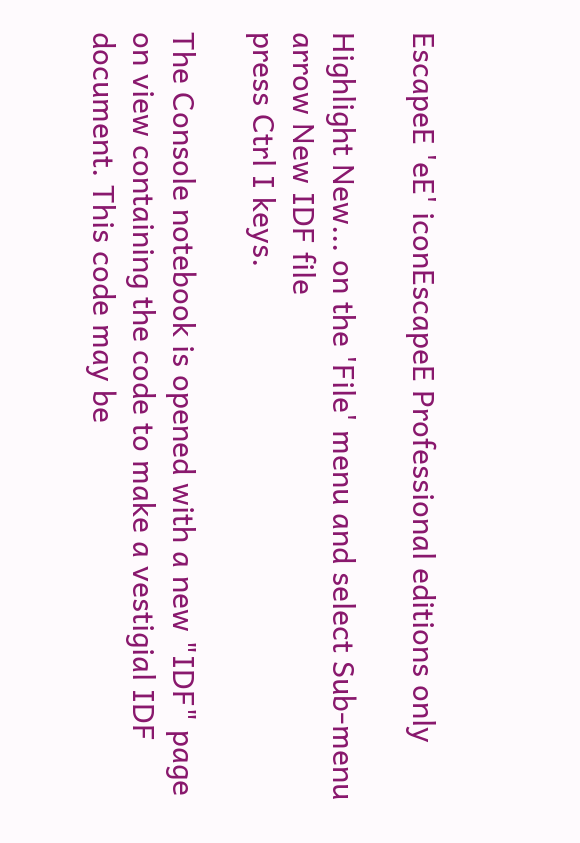EscapeE 'eE' iconEscapeE Professional editions only

Highlight New... on the 'File' menu and select Sub-menu arrow New IDF file
press Ctrl I keys.

The Console notebook is opened with a new "IDF" page on view containing the code to make a vestigial IDF document. This code may be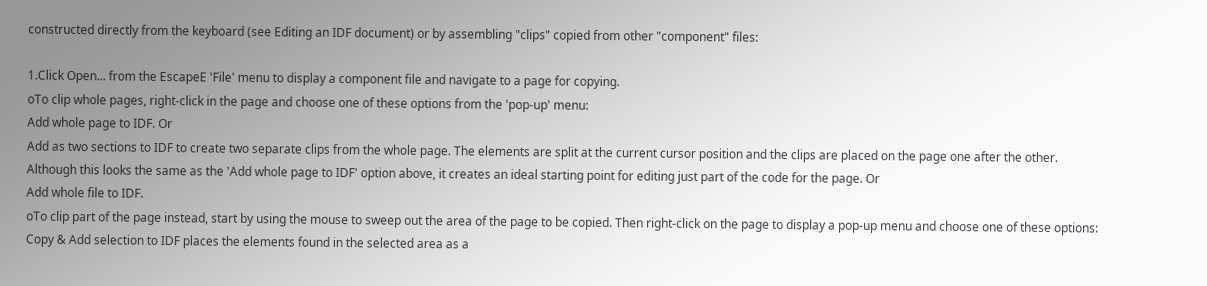constructed directly from the keyboard (see Editing an IDF document) or by assembling "clips" copied from other "component" files:

1.Click Open... from the EscapeE 'File' menu to display a component file and navigate to a page for copying.
oTo clip whole pages, right-click in the page and choose one of these options from the 'pop-up' menu:
Add whole page to IDF. Or
Add as two sections to IDF to create two separate clips from the whole page. The elements are split at the current cursor position and the clips are placed on the page one after the other.
Although this looks the same as the 'Add whole page to IDF' option above, it creates an ideal starting point for editing just part of the code for the page. Or
Add whole file to IDF.
oTo clip part of the page instead, start by using the mouse to sweep out the area of the page to be copied. Then right-click on the page to display a pop-up menu and choose one of these options:
Copy & Add selection to IDF places the elements found in the selected area as a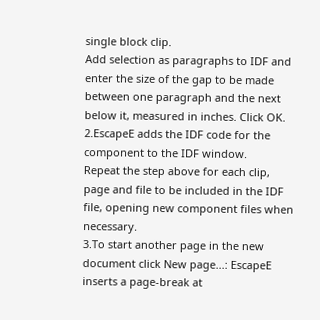single block clip.
Add selection as paragraphs to IDF and enter the size of the gap to be made between one paragraph and the next below it, measured in inches. Click OK.
2.EscapeE adds the IDF code for the component to the IDF window.
Repeat the step above for each clip, page and file to be included in the IDF file, opening new component files when necessary.
3.To start another page in the new document click New page...: EscapeE inserts a page-break at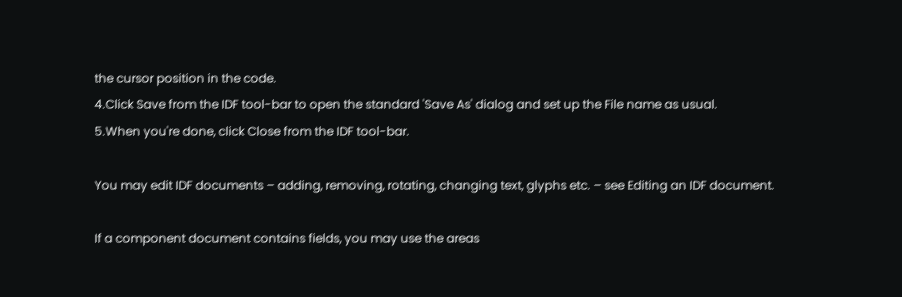the cursor position in the code.
4.Click Save from the IDF tool-bar to open the standard 'Save As' dialog and set up the File name as usual.
5.When you're done, click Close from the IDF tool-bar.

You may edit IDF documents – adding, removing, rotating, changing text, glyphs etc. – see Editing an IDF document.

If a component document contains fields, you may use the areas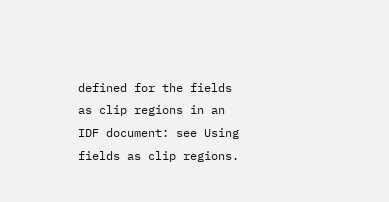defined for the fields as clip regions in an IDF document: see Using fields as clip regions.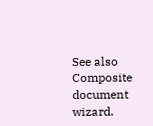See also Composite document wizard.